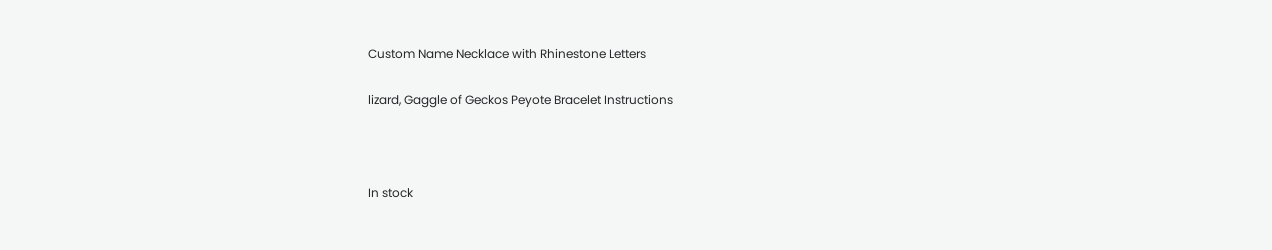Custom Name Necklace with Rhinestone Letters

lizard, Gaggle of Geckos Peyote Bracelet Instructions



In stock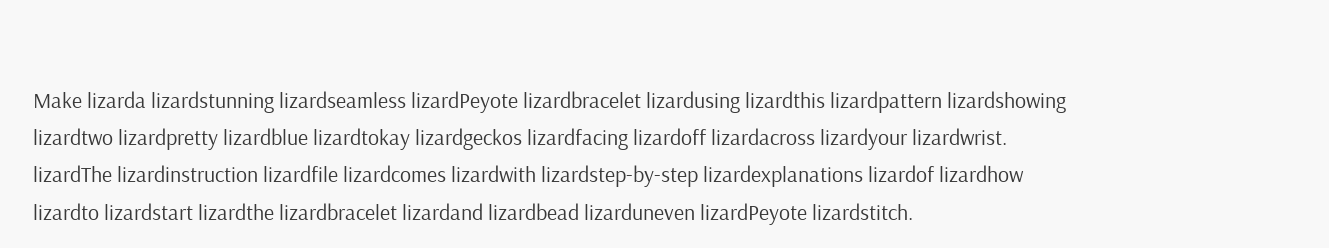Make lizarda lizardstunning lizardseamless lizardPeyote lizardbracelet lizardusing lizardthis lizardpattern lizardshowing lizardtwo lizardpretty lizardblue lizardtokay lizardgeckos lizardfacing lizardoff lizardacross lizardyour lizardwrist. lizardThe lizardinstruction lizardfile lizardcomes lizardwith lizardstep-by-step lizardexplanations lizardof lizardhow lizardto lizardstart lizardthe lizardbracelet lizardand lizardbead lizarduneven lizardPeyote lizardstitch.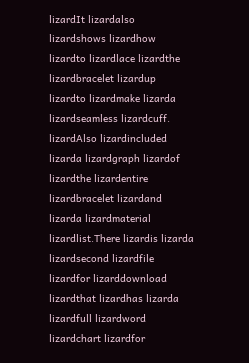lizardIt lizardalso lizardshows lizardhow lizardto lizardlace lizardthe lizardbracelet lizardup lizardto lizardmake lizarda lizardseamless lizardcuff. lizardAlso lizardincluded lizarda lizardgraph lizardof lizardthe lizardentire lizardbracelet lizardand lizarda lizardmaterial lizardlist.There lizardis lizarda lizardsecond lizardfile lizardfor lizarddownload lizardthat lizardhas lizarda lizardfull lizardword lizardchart lizardfor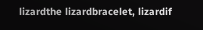lizardthe lizardbracelet, lizardif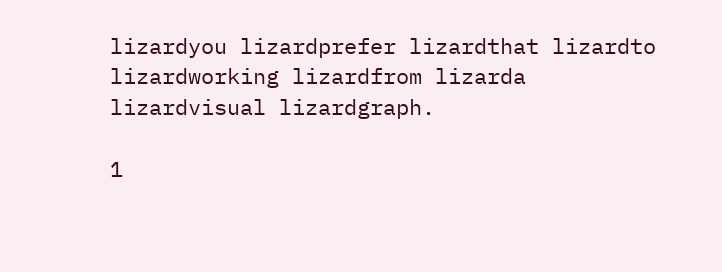lizardyou lizardprefer lizardthat lizardto lizardworking lizardfrom lizarda lizardvisual lizardgraph.

1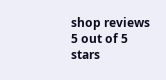shop reviews 5 out of 5 stars